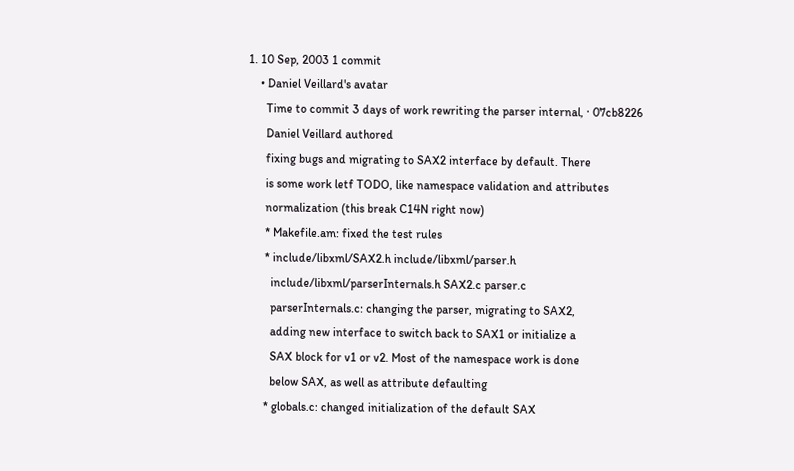1. 10 Sep, 2003 1 commit
    • Daniel Veillard's avatar
      Time to commit 3 days of work rewriting the parser internal, · 07cb8226
      Daniel Veillard authored
      fixing bugs and migrating to SAX2 interface by default. There
      is some work letf TODO, like namespace validation and attributes
      normalization (this break C14N right now)
      * Makefile.am: fixed the test rules
      * include/libxml/SAX2.h include/libxml/parser.h
        include/libxml/parserInternals.h SAX2.c parser.c
        parserInternals.c: changing the parser, migrating to SAX2,
        adding new interface to switch back to SAX1 or initialize a
        SAX block for v1 or v2. Most of the namespace work is done
        below SAX, as well as attribute defaulting
      * globals.c: changed initialization of the default SAX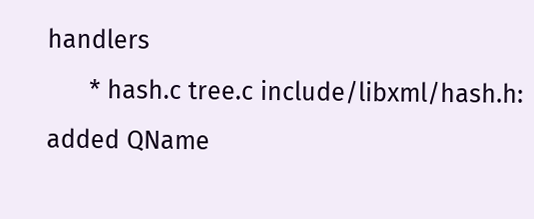handlers
      * hash.c tree.c include/libxml/hash.h: added QName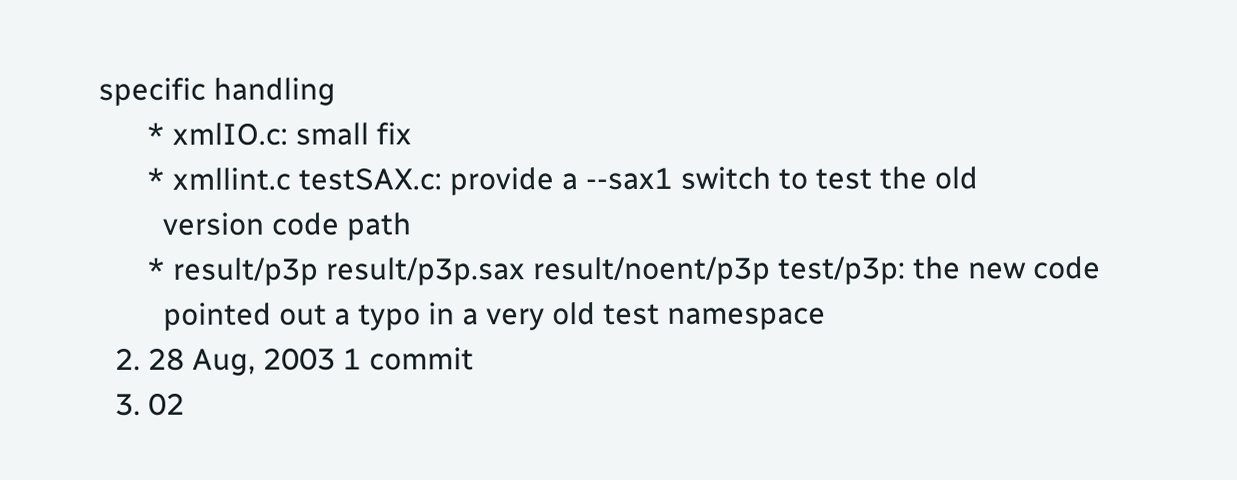specific handling
      * xmlIO.c: small fix
      * xmllint.c testSAX.c: provide a --sax1 switch to test the old
        version code path
      * result/p3p result/p3p.sax result/noent/p3p test/p3p: the new code
        pointed out a typo in a very old test namespace
  2. 28 Aug, 2003 1 commit
  3. 02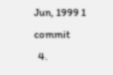Jun, 1999 1 commit
  4.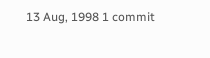13 Aug, 1998 1 commit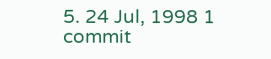5. 24 Jul, 1998 1 commit